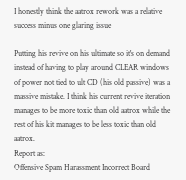I honestly think the aatrox rework was a relative success minus one glaring issue

Putting his revive on his ultimate so it's on demand instead of having to play around CLEAR windows of power not tied to ult CD (his old passive) was a massive mistake. I think his current revive iteration manages to be more toxic than old aatrox while the rest of his kit manages to be less toxic than old aatrox.
Report as:
Offensive Spam Harassment Incorrect Board